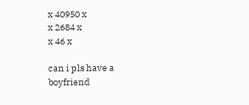x 40950 x
x 2684 x
x 46 x

can i pls have a boyfriend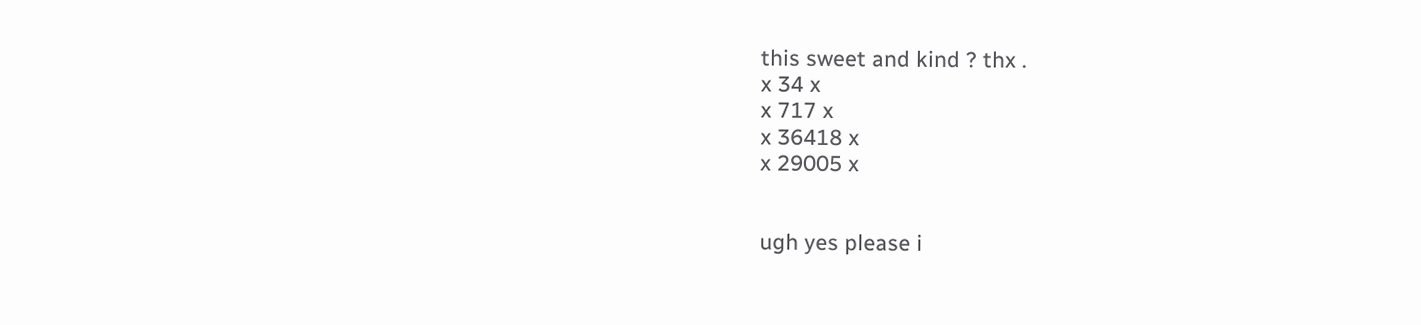this sweet and kind ? thx .
x 34 x
x 717 x
x 36418 x
x 29005 x


ugh yes please i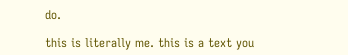do.

this is literally me. this is a text you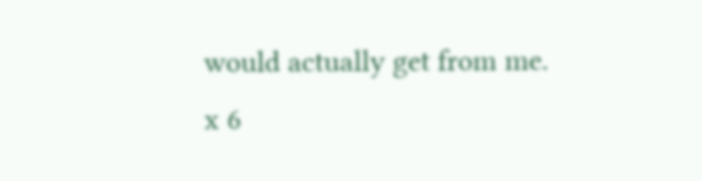would actually get from me.
x 6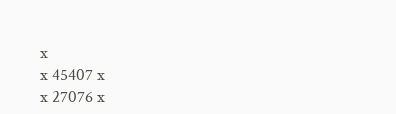x
x 45407 x
x 27076 x